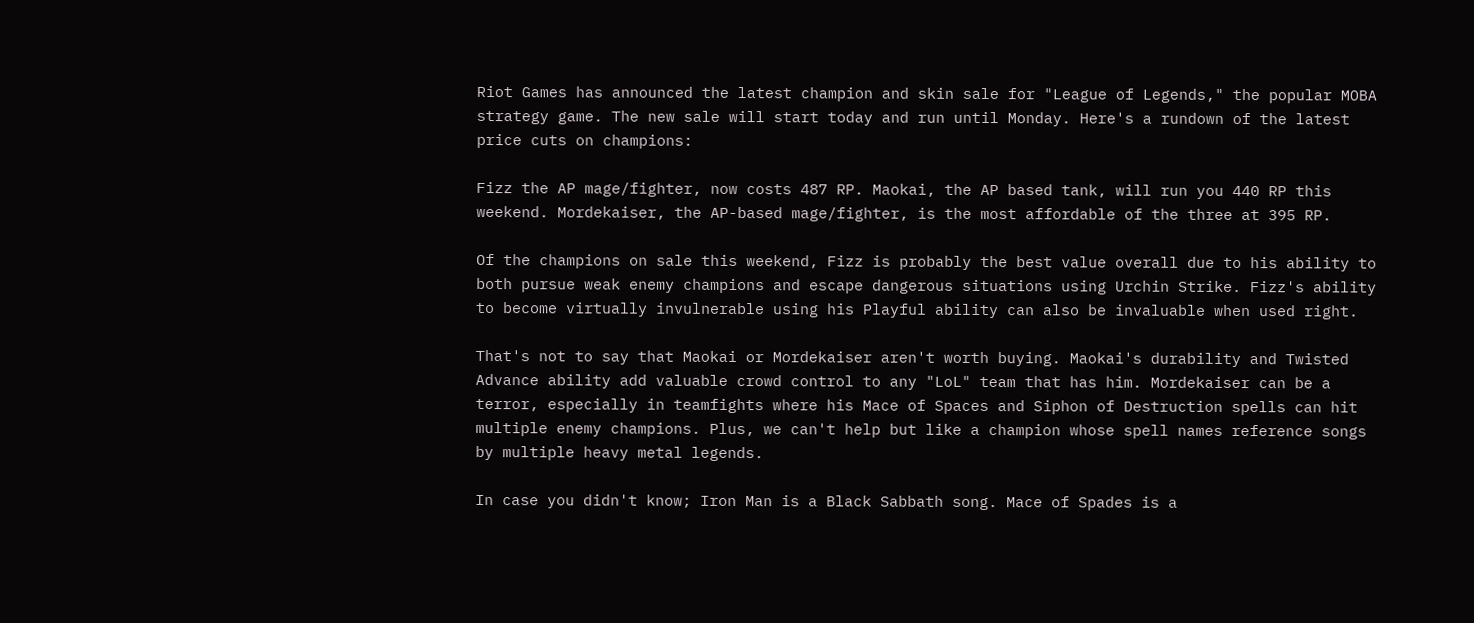Riot Games has announced the latest champion and skin sale for "League of Legends," the popular MOBA strategy game. The new sale will start today and run until Monday. Here's a rundown of the latest price cuts on champions:

Fizz the AP mage/fighter, now costs 487 RP. Maokai, the AP based tank, will run you 440 RP this weekend. Mordekaiser, the AP-based mage/fighter, is the most affordable of the three at 395 RP.

Of the champions on sale this weekend, Fizz is probably the best value overall due to his ability to both pursue weak enemy champions and escape dangerous situations using Urchin Strike. Fizz's ability to become virtually invulnerable using his Playful ability can also be invaluable when used right.

That's not to say that Maokai or Mordekaiser aren't worth buying. Maokai's durability and Twisted Advance ability add valuable crowd control to any "LoL" team that has him. Mordekaiser can be a terror, especially in teamfights where his Mace of Spaces and Siphon of Destruction spells can hit multiple enemy champions. Plus, we can't help but like a champion whose spell names reference songs by multiple heavy metal legends.

In case you didn't know; Iron Man is a Black Sabbath song. Mace of Spades is a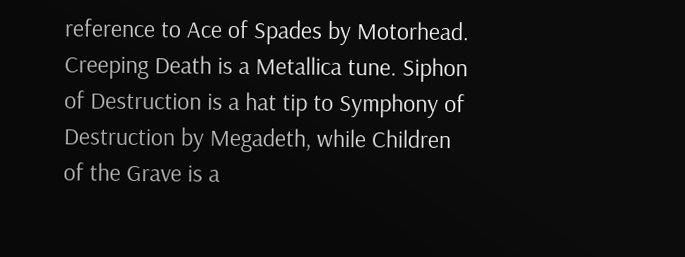reference to Ace of Spades by Motorhead. Creeping Death is a Metallica tune. Siphon of Destruction is a hat tip to Symphony of Destruction by Megadeth, while Children of the Grave is a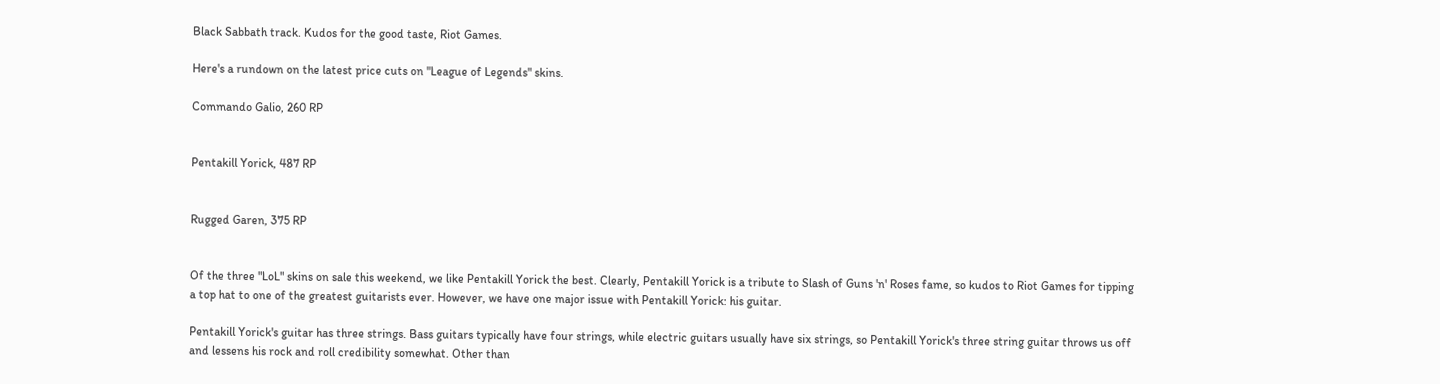Black Sabbath track. Kudos for the good taste, Riot Games.

Here's a rundown on the latest price cuts on "League of Legends" skins.

Commando Galio, 260 RP


Pentakill Yorick, 487 RP


Rugged Garen, 375 RP


Of the three "LoL" skins on sale this weekend, we like Pentakill Yorick the best. Clearly, Pentakill Yorick is a tribute to Slash of Guns 'n' Roses fame, so kudos to Riot Games for tipping a top hat to one of the greatest guitarists ever. However, we have one major issue with Pentakill Yorick: his guitar.

Pentakill Yorick's guitar has three strings. Bass guitars typically have four strings, while electric guitars usually have six strings, so Pentakill Yorick's three string guitar throws us off and lessens his rock and roll credibility somewhat. Other than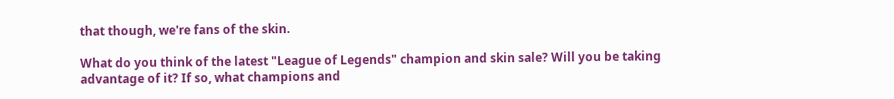that though, we're fans of the skin.

What do you think of the latest "League of Legends" champion and skin sale? Will you be taking advantage of it? If so, what champions and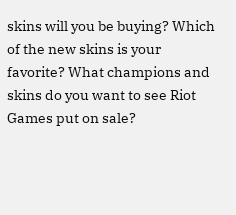skins will you be buying? Which of the new skins is your favorite? What champions and skins do you want to see Riot Games put on sale?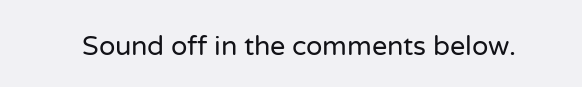Sound off in the comments below.